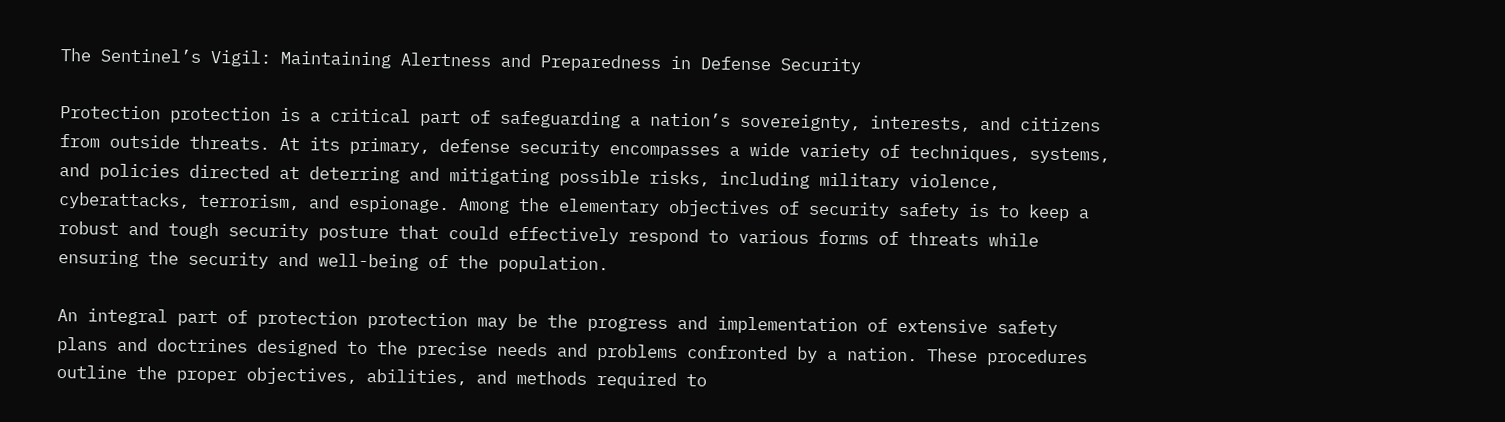The Sentinel’s Vigil: Maintaining Alertness and Preparedness in Defense Security

Protection protection is a critical part of safeguarding a nation’s sovereignty, interests, and citizens from outside threats. At its primary, defense security encompasses a wide variety of techniques, systems, and policies directed at deterring and mitigating possible risks, including military violence, cyberattacks, terrorism, and espionage. Among the elementary objectives of security safety is to keep a robust and tough security posture that could effectively respond to various forms of threats while ensuring the security and well-being of the population.

An integral part of protection protection may be the progress and implementation of extensive safety plans and doctrines designed to the precise needs and problems confronted by a nation. These procedures outline the proper objectives, abilities, and methods required to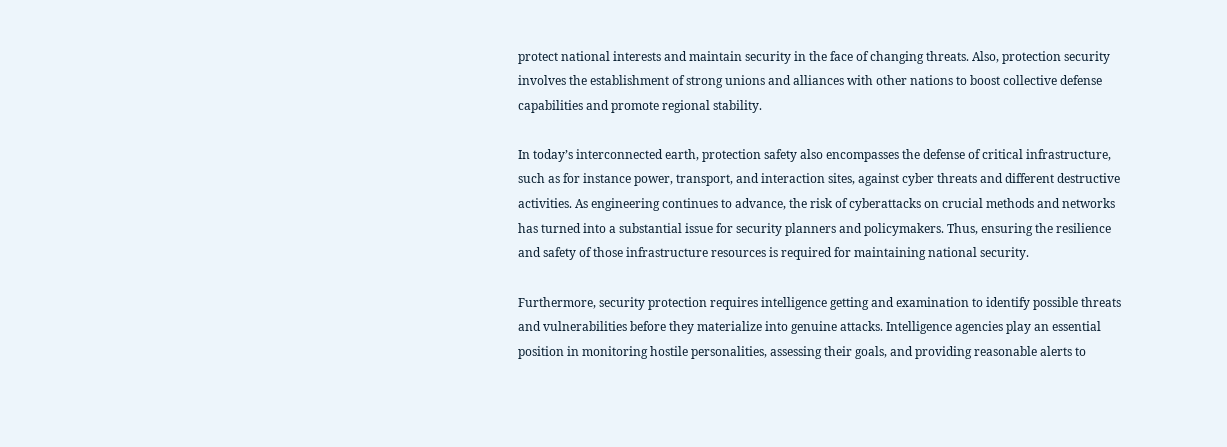protect national interests and maintain security in the face of changing threats. Also, protection security involves the establishment of strong unions and alliances with other nations to boost collective defense capabilities and promote regional stability.

In today’s interconnected earth, protection safety also encompasses the defense of critical infrastructure, such as for instance power, transport, and interaction sites, against cyber threats and different destructive activities. As engineering continues to advance, the risk of cyberattacks on crucial methods and networks has turned into a substantial issue for security planners and policymakers. Thus, ensuring the resilience and safety of those infrastructure resources is required for maintaining national security.

Furthermore, security protection requires intelligence getting and examination to identify possible threats and vulnerabilities before they materialize into genuine attacks. Intelligence agencies play an essential position in monitoring hostile personalities, assessing their goals, and providing reasonable alerts to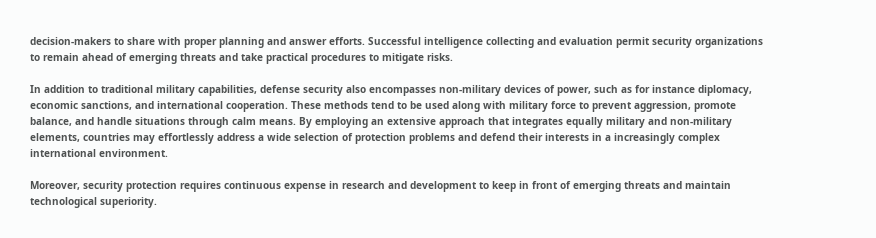decision-makers to share with proper planning and answer efforts. Successful intelligence collecting and evaluation permit security organizations to remain ahead of emerging threats and take practical procedures to mitigate risks.

In addition to traditional military capabilities, defense security also encompasses non-military devices of power, such as for instance diplomacy, economic sanctions, and international cooperation. These methods tend to be used along with military force to prevent aggression, promote balance, and handle situations through calm means. By employing an extensive approach that integrates equally military and non-military elements, countries may effortlessly address a wide selection of protection problems and defend their interests in a increasingly complex international environment.

Moreover, security protection requires continuous expense in research and development to keep in front of emerging threats and maintain technological superiority.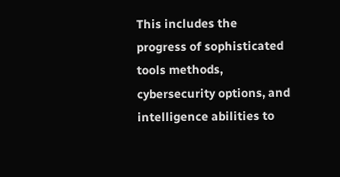This includes the progress of sophisticated tools methods, cybersecurity options, and intelligence abilities to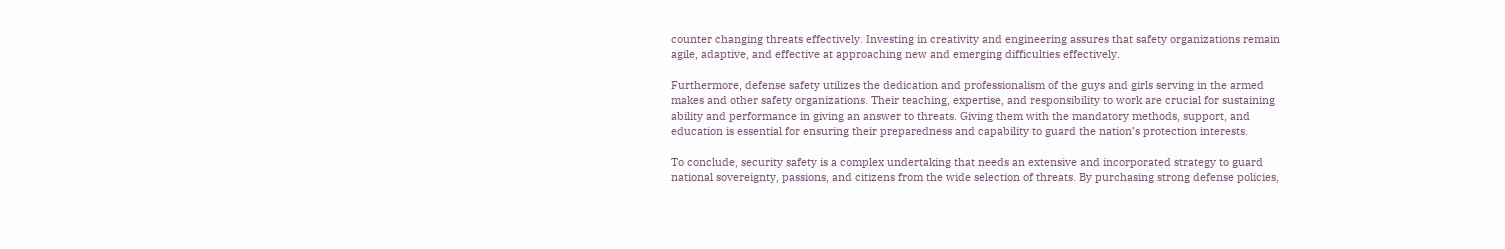counter changing threats effectively. Investing in creativity and engineering assures that safety organizations remain agile, adaptive, and effective at approaching new and emerging difficulties effectively.

Furthermore, defense safety utilizes the dedication and professionalism of the guys and girls serving in the armed makes and other safety organizations. Their teaching, expertise, and responsibility to work are crucial for sustaining ability and performance in giving an answer to threats. Giving them with the mandatory methods, support, and education is essential for ensuring their preparedness and capability to guard the nation’s protection interests.

To conclude, security safety is a complex undertaking that needs an extensive and incorporated strategy to guard national sovereignty, passions, and citizens from the wide selection of threats. By purchasing strong defense policies,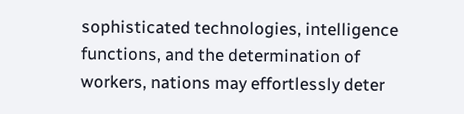sophisticated technologies, intelligence functions, and the determination of workers, nations may effortlessly deter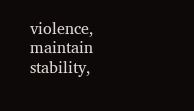violence, maintain stability,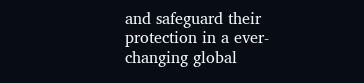and safeguard their protection in a ever-changing global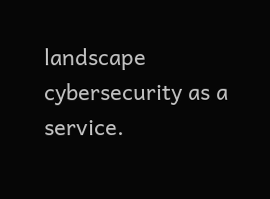landscape cybersecurity as a service.